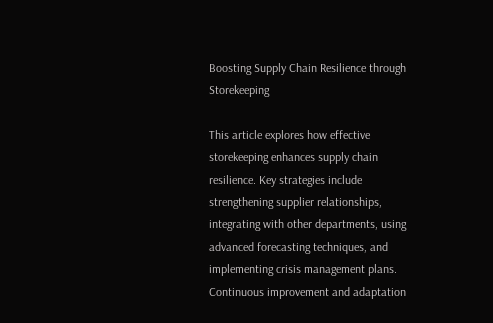Boosting Supply Chain Resilience through Storekeeping

This article explores how effective storekeeping enhances supply chain resilience. Key strategies include strengthening supplier relationships, integrating with other departments, using advanced forecasting techniques, and implementing crisis management plans. Continuous improvement and adaptation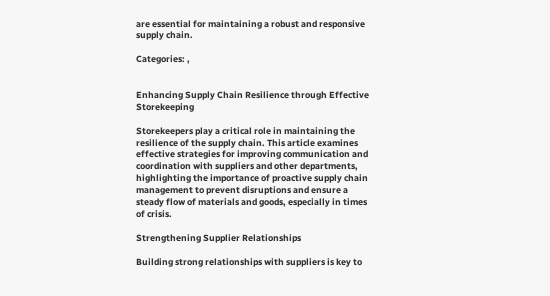are essential for maintaining a robust and responsive supply chain.

Categories: ,


Enhancing Supply Chain Resilience through Effective Storekeeping

Storekeepers play a critical role in maintaining the resilience of the supply chain. This article examines effective strategies for improving communication and coordination with suppliers and other departments, highlighting the importance of proactive supply chain management to prevent disruptions and ensure a steady flow of materials and goods, especially in times of crisis.

Strengthening Supplier Relationships

Building strong relationships with suppliers is key to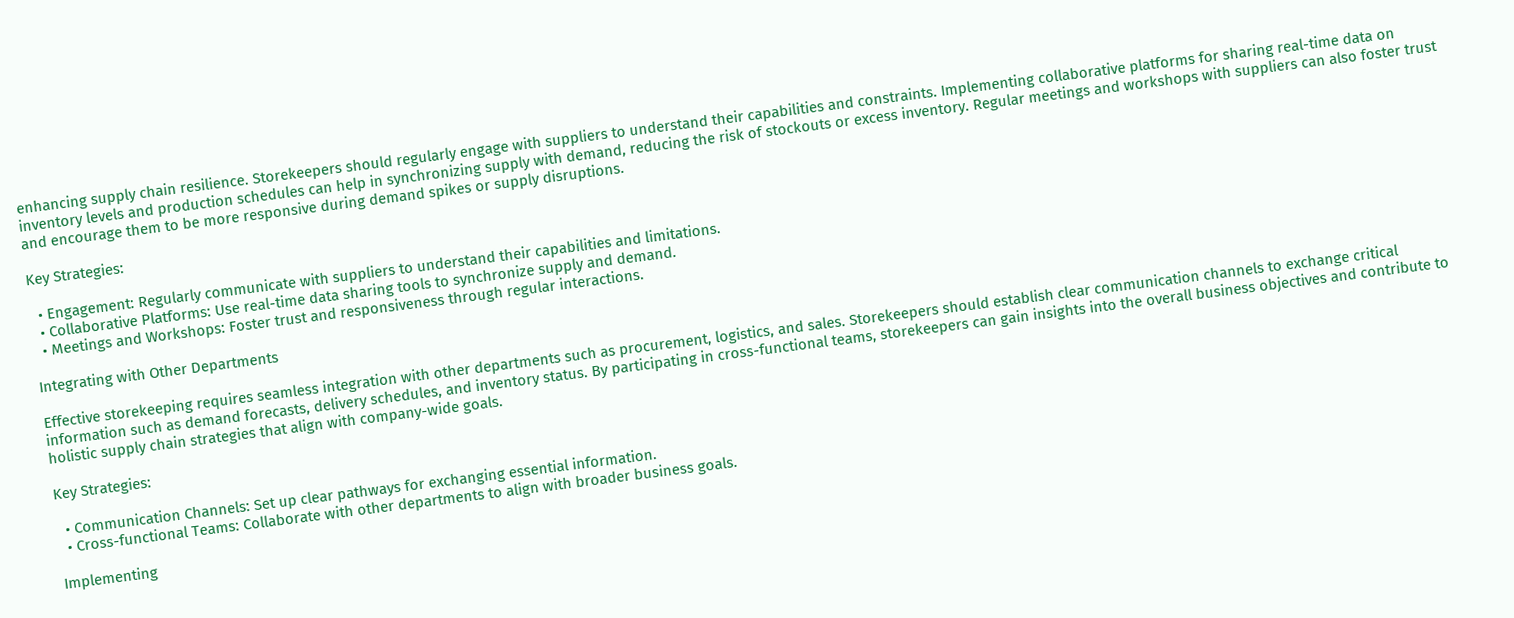enhancing supply chain resilience. Storekeepers should regularly engage with suppliers to understand their capabilities and constraints. Implementing collaborative platforms for sharing real-time data on inventory levels and production schedules can help in synchronizing supply with demand, reducing the risk of stockouts or excess inventory. Regular meetings and workshops with suppliers can also foster trust and encourage them to be more responsive during demand spikes or supply disruptions.

Key Strategies:

  • Engagement: Regularly communicate with suppliers to understand their capabilities and limitations.
  • Collaborative Platforms: Use real-time data sharing tools to synchronize supply and demand.
  • Meetings and Workshops: Foster trust and responsiveness through regular interactions.

Integrating with Other Departments

Effective storekeeping requires seamless integration with other departments such as procurement, logistics, and sales. Storekeepers should establish clear communication channels to exchange critical information such as demand forecasts, delivery schedules, and inventory status. By participating in cross-functional teams, storekeepers can gain insights into the overall business objectives and contribute to holistic supply chain strategies that align with company-wide goals.

Key Strategies:

  • Communication Channels: Set up clear pathways for exchanging essential information.
  • Cross-functional Teams: Collaborate with other departments to align with broader business goals.

Implementing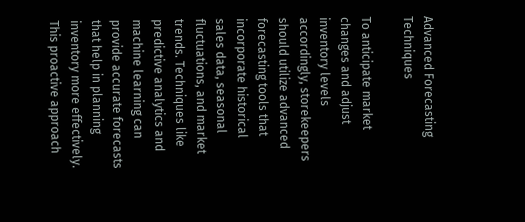Advanced Forecasting Techniques

To anticipate market changes and adjust inventory levels accordingly, storekeepers should utilize advanced forecasting tools that incorporate historical sales data, seasonal fluctuations, and market trends. Techniques like predictive analytics and machine learning can provide accurate forecasts that help in planning inventory more effectively. This proactive approach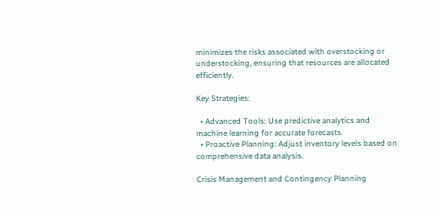minimizes the risks associated with overstocking or understocking, ensuring that resources are allocated efficiently.

Key Strategies:

  • Advanced Tools: Use predictive analytics and machine learning for accurate forecasts.
  • Proactive Planning: Adjust inventory levels based on comprehensive data analysis.

Crisis Management and Contingency Planning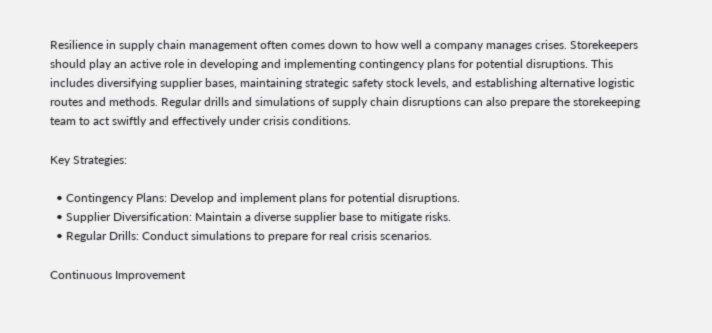Resilience in supply chain management often comes down to how well a company manages crises. Storekeepers should play an active role in developing and implementing contingency plans for potential disruptions. This includes diversifying supplier bases, maintaining strategic safety stock levels, and establishing alternative logistic routes and methods. Regular drills and simulations of supply chain disruptions can also prepare the storekeeping team to act swiftly and effectively under crisis conditions.

Key Strategies:

  • Contingency Plans: Develop and implement plans for potential disruptions.
  • Supplier Diversification: Maintain a diverse supplier base to mitigate risks.
  • Regular Drills: Conduct simulations to prepare for real crisis scenarios.

Continuous Improvement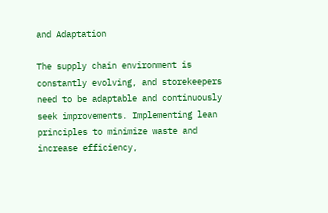and Adaptation

The supply chain environment is constantly evolving, and storekeepers need to be adaptable and continuously seek improvements. Implementing lean principles to minimize waste and increase efficiency,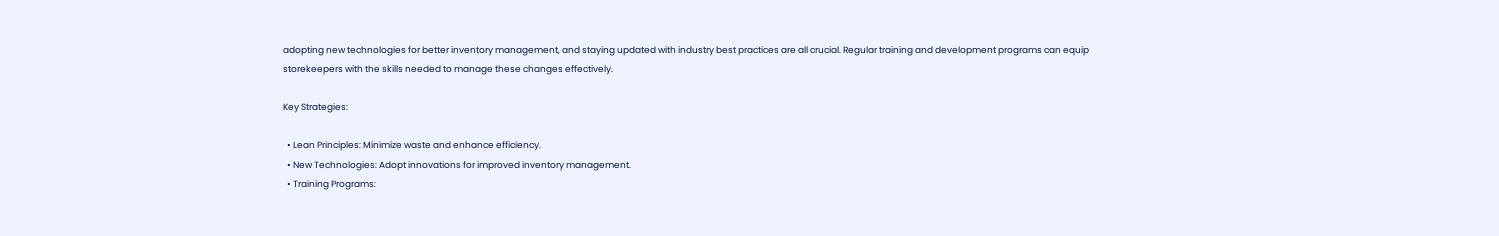adopting new technologies for better inventory management, and staying updated with industry best practices are all crucial. Regular training and development programs can equip storekeepers with the skills needed to manage these changes effectively.

Key Strategies:

  • Lean Principles: Minimize waste and enhance efficiency.
  • New Technologies: Adopt innovations for improved inventory management.
  • Training Programs: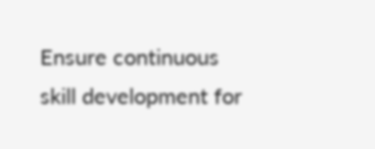Ensure continuous skill development for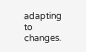adapting to changes.